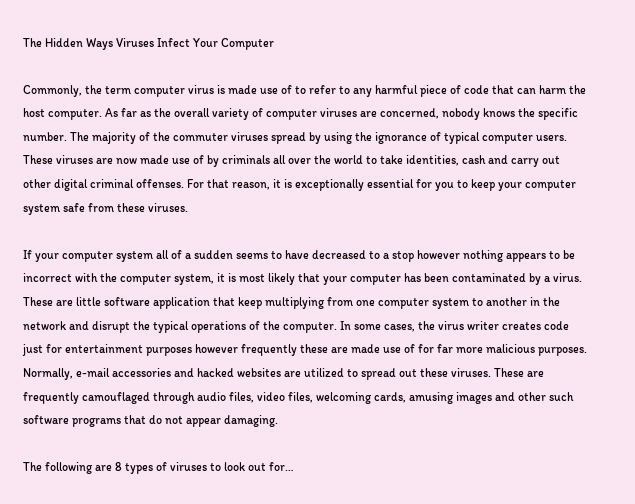The Hidden Ways Viruses Infect Your Computer

Commonly, the term computer virus is made use of to refer to any harmful piece of code that can harm the host computer. As far as the overall variety of computer viruses are concerned, nobody knows the specific number. The majority of the commuter viruses spread by using the ignorance of typical computer users. These viruses are now made use of by criminals all over the world to take identities, cash and carry out other digital criminal offenses. For that reason, it is exceptionally essential for you to keep your computer system safe from these viruses.

If your computer system all of a sudden seems to have decreased to a stop however nothing appears to be incorrect with the computer system, it is most likely that your computer has been contaminated by a virus. These are little software application that keep multiplying from one computer system to another in the network and disrupt the typical operations of the computer. In some cases, the virus writer creates code just for entertainment purposes however frequently these are made use of for far more malicious purposes. Normally, e-mail accessories and hacked websites are utilized to spread out these viruses. These are frequently camouflaged through audio files, video files, welcoming cards, amusing images and other such software programs that do not appear damaging.

The following are 8 types of viruses to look out for…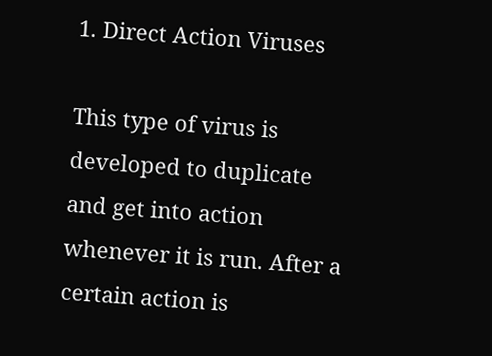1. Direct Action Viruses

This type of virus is developed to duplicate and get into action whenever it is run. After a certain action is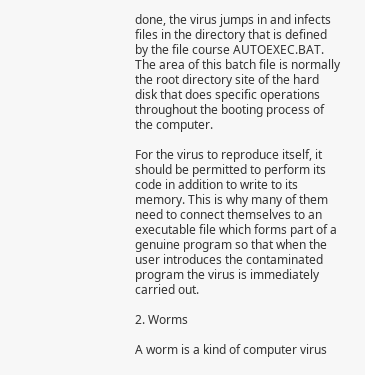done, the virus jumps in and infects files in the directory that is defined by the file course AUTOEXEC.BAT. The area of this batch file is normally the root directory site of the hard disk that does specific operations throughout the booting process of the computer.

For the virus to reproduce itself, it should be permitted to perform its code in addition to write to its memory. This is why many of them need to connect themselves to an executable file which forms part of a genuine program so that when the user introduces the contaminated program the virus is immediately carried out.

2. Worms

A worm is a kind of computer virus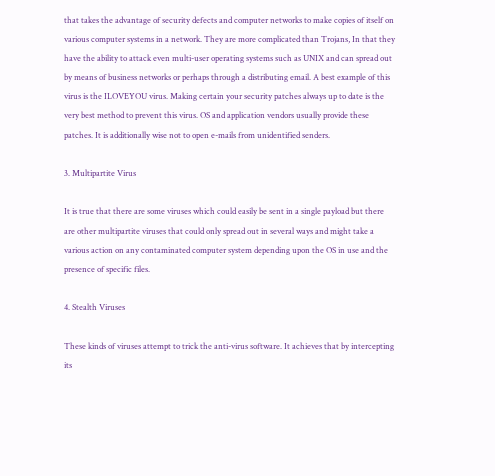that takes the advantage of security defects and computer networks to make copies of itself on various computer systems in a network. They are more complicated than Trojans, In that they have the ability to attack even multi-user operating systems such as UNIX and can spread out by means of business networks or perhaps through a distributing email. A best example of this virus is the ILOVEYOU virus. Making certain your security patches always up to date is the very best method to prevent this virus. OS and application vendors usually provide these patches. It is additionally wise not to open e-mails from unidentified senders.

3. Multipartite Virus

It is true that there are some viruses which could easily be sent in a single payload but there are other multipartite viruses that could only spread out in several ways and might take a various action on any contaminated computer system depending upon the OS in use and the presence of specific files.

4. Stealth Viruses

These kinds of viruses attempt to trick the anti-virus software. It achieves that by intercepting its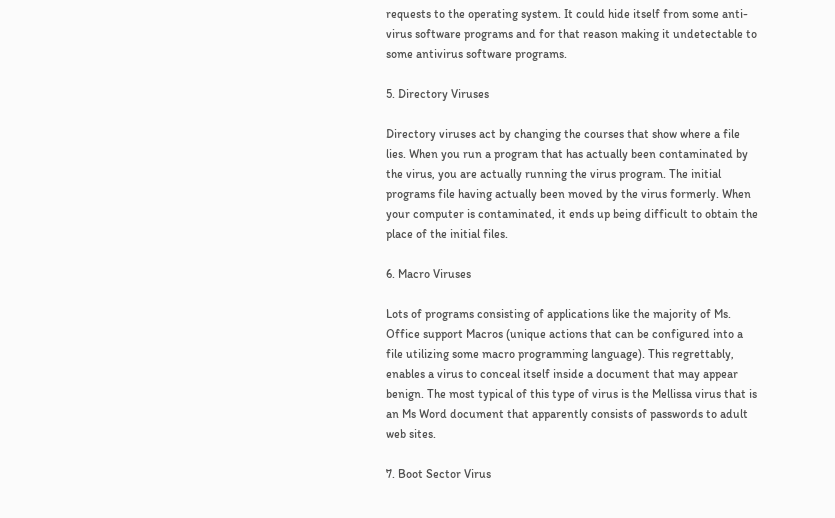requests to the operating system. It could hide itself from some anti-virus software programs and for that reason making it undetectable to some antivirus software programs.

5. Directory Viruses

Directory viruses act by changing the courses that show where a file lies. When you run a program that has actually been contaminated by the virus, you are actually running the virus program. The initial programs file having actually been moved by the virus formerly. When your computer is contaminated, it ends up being difficult to obtain the place of the initial files.

6. Macro Viruses

Lots of programs consisting of applications like the majority of Ms. Office support Macros (unique actions that can be configured into a file utilizing some macro programming language). This regrettably, enables a virus to conceal itself inside a document that may appear benign. The most typical of this type of virus is the Mellissa virus that is an Ms Word document that apparently consists of passwords to adult web sites.

7. Boot Sector Virus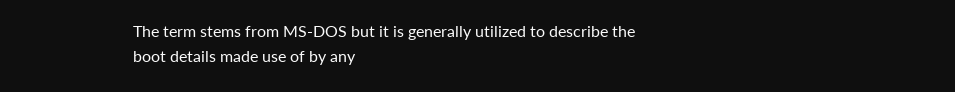The term stems from MS-DOS but it is generally utilized to describe the boot details made use of by any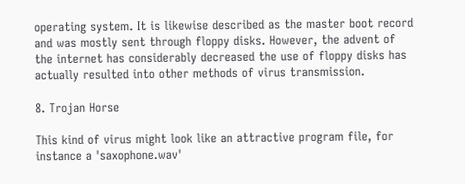operating system. It is likewise described as the master boot record and was mostly sent through floppy disks. However, the advent of the internet has considerably decreased the use of floppy disks has actually resulted into other methods of virus transmission.

8. Trojan Horse

This kind of virus might look like an attractive program file, for instance a 'saxophone.wav'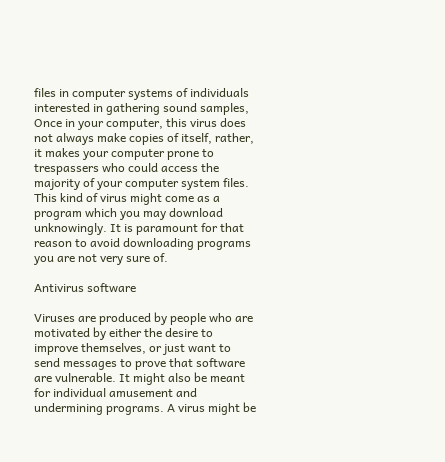files in computer systems of individuals interested in gathering sound samples, Once in your computer, this virus does not always make copies of itself, rather, it makes your computer prone to trespassers who could access the majority of your computer system files. This kind of virus might come as a program which you may download unknowingly. It is paramount for that reason to avoid downloading programs you are not very sure of.

Antivirus software

Viruses are produced by people who are motivated by either the desire to improve themselves, or just want to send messages to prove that software are vulnerable. It might also be meant for individual amusement and undermining programs. A virus might be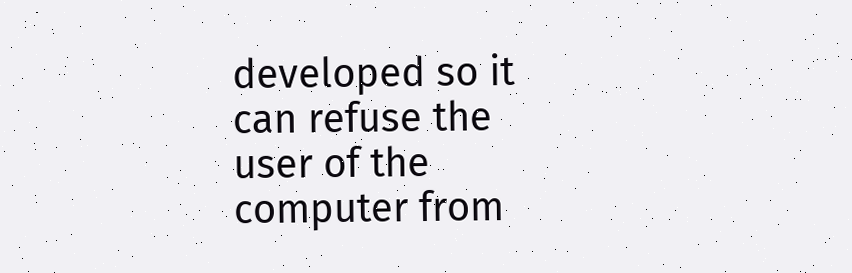developed so it can refuse the user of the computer from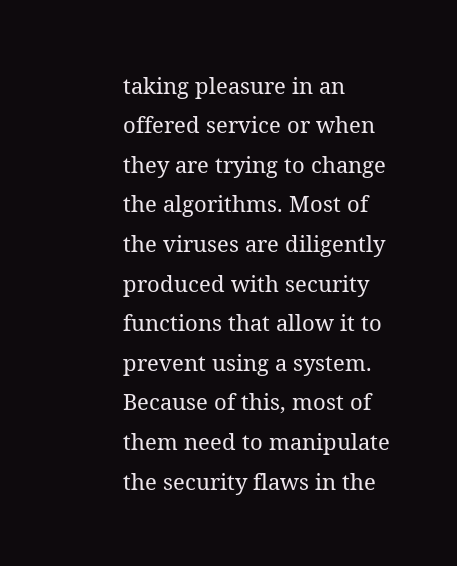taking pleasure in an offered service or when they are trying to change the algorithms. Most of the viruses are diligently produced with security functions that allow it to prevent using a system. Because of this, most of them need to manipulate the security flaws in the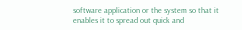software application or the system so that it enables it to spread out quick and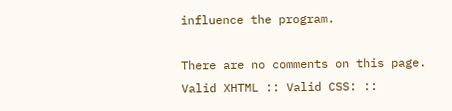influence the program.

There are no comments on this page.
Valid XHTML :: Valid CSS: ::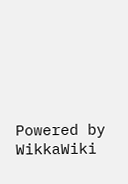Powered by WikkaWiki